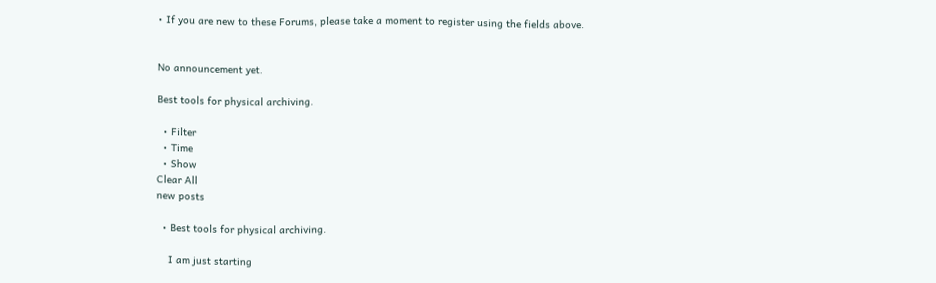• If you are new to these Forums, please take a moment to register using the fields above.


No announcement yet.

Best tools for physical archiving.

  • Filter
  • Time
  • Show
Clear All
new posts

  • Best tools for physical archiving.

    I am just starting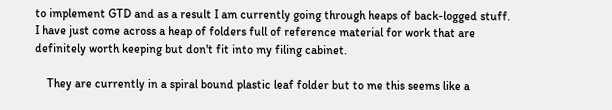to implement GTD and as a result I am currently going through heaps of back-logged stuff. I have just come across a heap of folders full of reference material for work that are definitely worth keeping but don't fit into my filing cabinet.

    They are currently in a spiral bound plastic leaf folder but to me this seems like a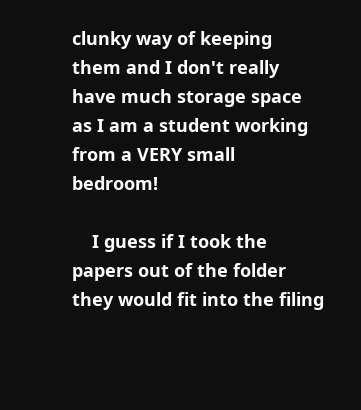clunky way of keeping them and I don't really have much storage space as I am a student working from a VERY small bedroom!

    I guess if I took the papers out of the folder they would fit into the filing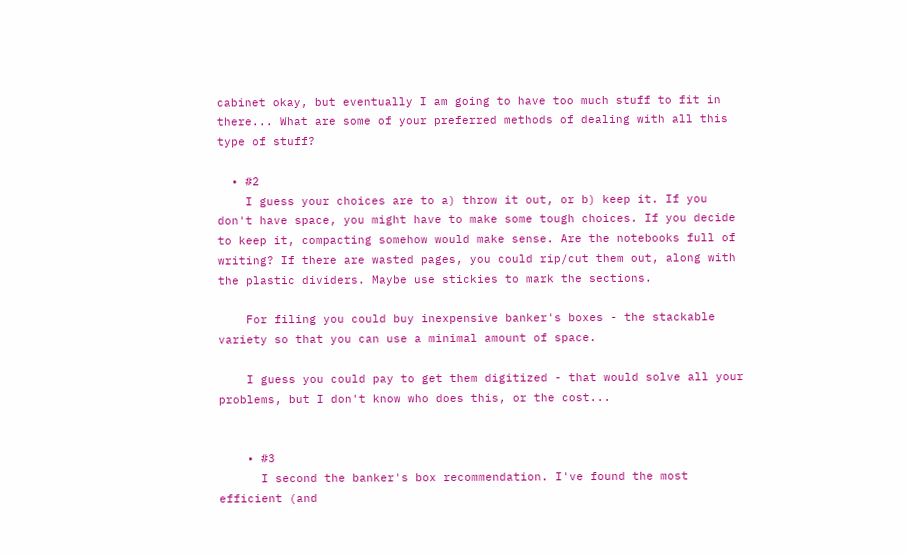cabinet okay, but eventually I am going to have too much stuff to fit in there... What are some of your preferred methods of dealing with all this type of stuff?

  • #2
    I guess your choices are to a) throw it out, or b) keep it. If you don't have space, you might have to make some tough choices. If you decide to keep it, compacting somehow would make sense. Are the notebooks full of writing? If there are wasted pages, you could rip/cut them out, along with the plastic dividers. Maybe use stickies to mark the sections.

    For filing you could buy inexpensive banker's boxes - the stackable variety so that you can use a minimal amount of space.

    I guess you could pay to get them digitized - that would solve all your problems, but I don't know who does this, or the cost...


    • #3
      I second the banker's box recommendation. I've found the most efficient (and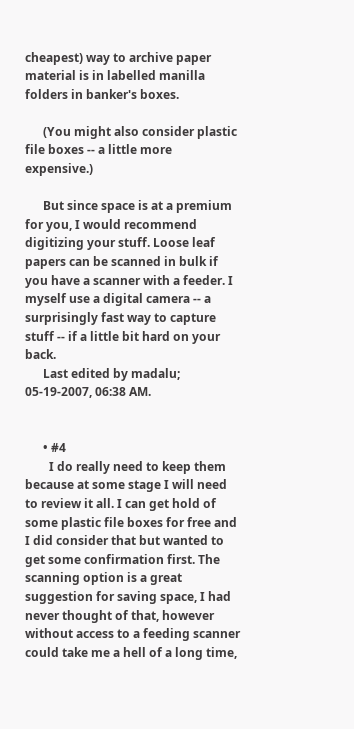cheapest) way to archive paper material is in labelled manilla folders in banker's boxes.

      (You might also consider plastic file boxes -- a little more expensive.)

      But since space is at a premium for you, I would recommend digitizing your stuff. Loose leaf papers can be scanned in bulk if you have a scanner with a feeder. I myself use a digital camera -- a surprisingly fast way to capture stuff -- if a little bit hard on your back.
      Last edited by madalu; 05-19-2007, 06:38 AM.


      • #4
        I do really need to keep them because at some stage I will need to review it all. I can get hold of some plastic file boxes for free and I did consider that but wanted to get some confirmation first. The scanning option is a great suggestion for saving space, I had never thought of that, however without access to a feeding scanner could take me a hell of a long time,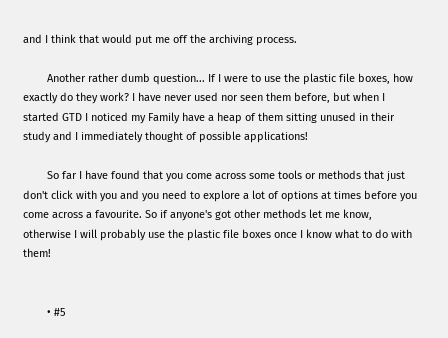and I think that would put me off the archiving process.

        Another rather dumb question... If I were to use the plastic file boxes, how exactly do they work? I have never used nor seen them before, but when I started GTD I noticed my Family have a heap of them sitting unused in their study and I immediately thought of possible applications!

        So far I have found that you come across some tools or methods that just don't click with you and you need to explore a lot of options at times before you come across a favourite. So if anyone's got other methods let me know, otherwise I will probably use the plastic file boxes once I know what to do with them!


        • #5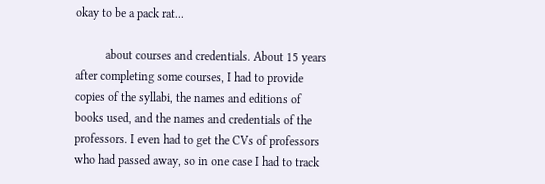okay to be a pack rat...

          about courses and credentials. About 15 years after completing some courses, I had to provide copies of the syllabi, the names and editions of books used, and the names and credentials of the professors. I even had to get the CVs of professors who had passed away, so in one case I had to track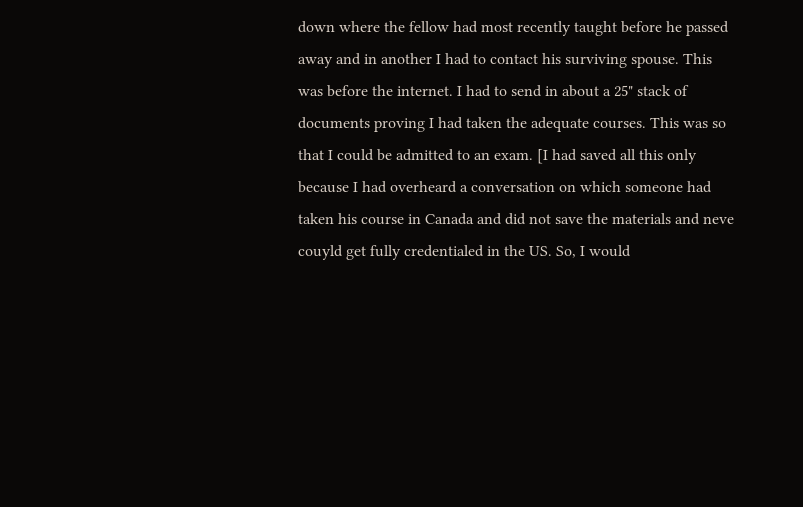down where the fellow had most recently taught before he passed away and in another I had to contact his surviving spouse. This was before the internet. I had to send in about a 25" stack of documents proving I had taken the adequate courses. This was so that I could be admitted to an exam. [I had saved all this only because I had overheard a conversation on which someone had taken his course in Canada and did not save the materials and neve couyld get fully credentialed in the US. So, I would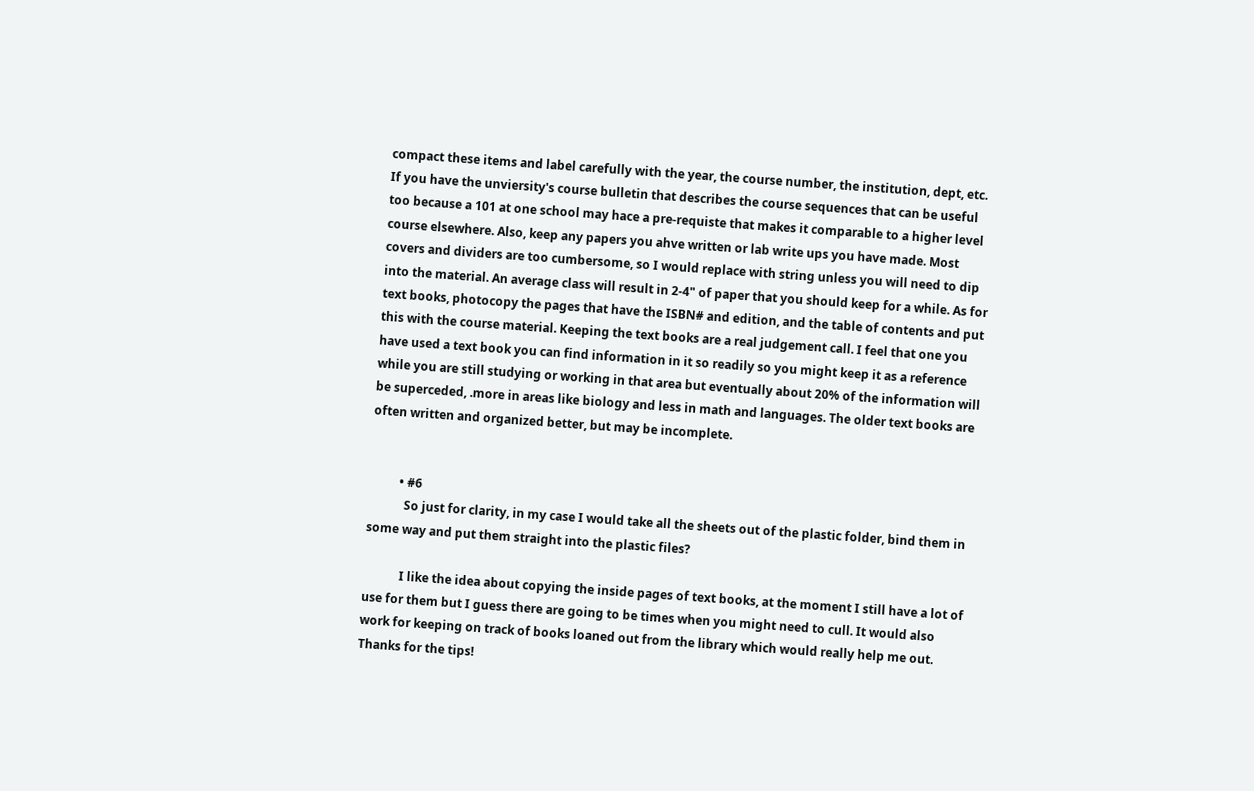compact these items and label carefully with the year, the course number, the institution, dept, etc. If you have the unviersity's course bulletin that describes the course sequences that can be useful too because a 101 at one school may hace a pre-requiste that makes it comparable to a higher level course elsewhere. Also, keep any papers you ahve written or lab write ups you have made. Most covers and dividers are too cumbersome, so I would replace with string unless you will need to dip into the material. An average class will result in 2-4" of paper that you should keep for a while. As for text books, photocopy the pages that have the ISBN# and edition, and the table of contents and put this with the course material. Keeping the text books are a real judgement call. I feel that one you have used a text book you can find information in it so readily so you might keep it as a reference while you are still studying or working in that area but eventually about 20% of the information will be superceded, .more in areas like biology and less in math and languages. The older text books are often written and organized better, but may be incomplete.


          • #6
            So just for clarity, in my case I would take all the sheets out of the plastic folder, bind them in some way and put them straight into the plastic files?

            I like the idea about copying the inside pages of text books, at the moment I still have a lot of use for them but I guess there are going to be times when you might need to cull. It would also work for keeping on track of books loaned out from the library which would really help me out. Thanks for the tips!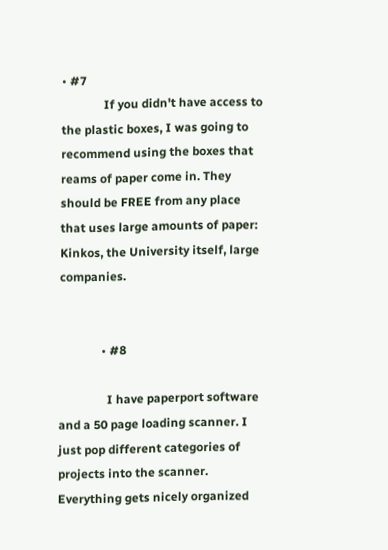• #7
              If you didn't have access to the plastic boxes, I was going to recommend using the boxes that reams of paper come in. They should be FREE from any place that uses large amounts of paper: Kinkos, the University itself, large companies.


              • #8

                I have paperport software and a 50 page loading scanner. I just pop different categories of projects into the scanner. Everything gets nicely organized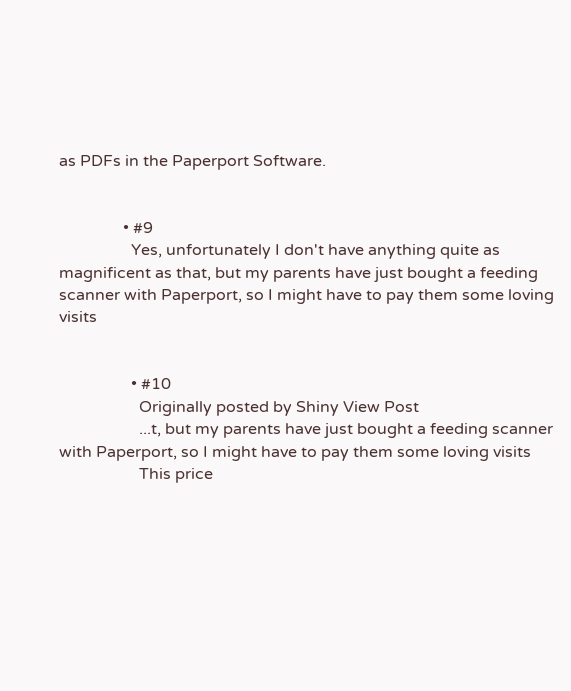as PDFs in the Paperport Software.


                • #9
                  Yes, unfortunately I don't have anything quite as magnificent as that, but my parents have just bought a feeding scanner with Paperport, so I might have to pay them some loving visits


                  • #10
                    Originally posted by Shiny View Post
                    ...t, but my parents have just bought a feeding scanner with Paperport, so I might have to pay them some loving visits
                    This price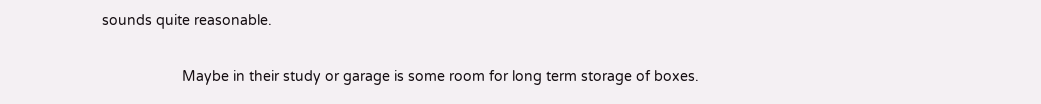sounds quite reasonable.

                    Maybe in their study or garage is some room for long term storage of boxes.